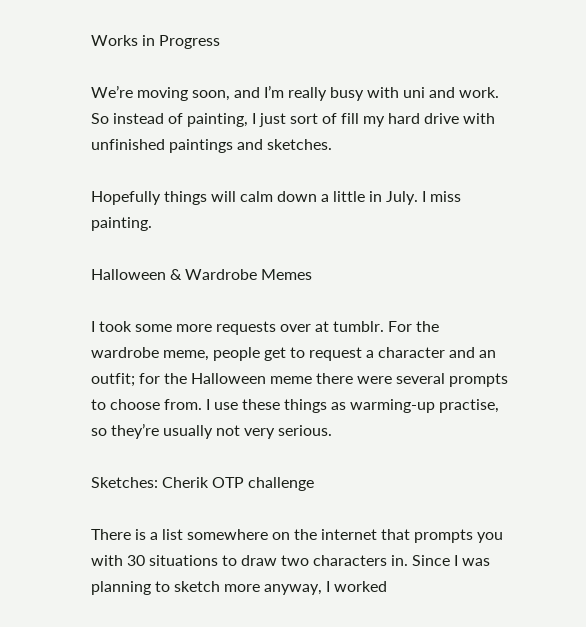Works in Progress

We’re moving soon, and I’m really busy with uni and work. So instead of painting, I just sort of fill my hard drive with unfinished paintings and sketches.

Hopefully things will calm down a little in July. I miss painting.

Halloween & Wardrobe Memes

I took some more requests over at tumblr. For the wardrobe meme, people get to request a character and an outfit; for the Halloween meme there were several prompts to choose from. I use these things as warming-up practise, so they’re usually not very serious.

Sketches: Cherik OTP challenge

There is a list somewhere on the internet that prompts you with 30 situations to draw two characters in. Since I was planning to sketch more anyway, I worked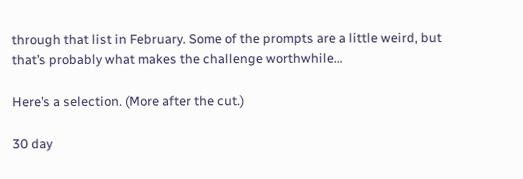through that list in February. Some of the prompts are a little weird, but that’s probably what makes the challenge worthwhile…

Here’s a selection. (More after the cut.)

30 day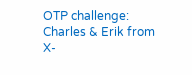OTP challenge: Charles & Erik from X-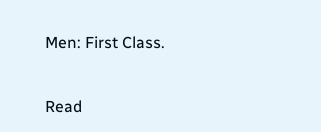Men: First Class.

Read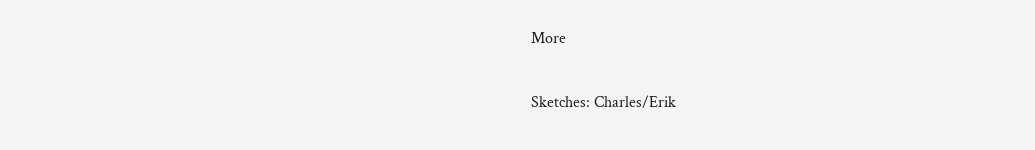More

Sketches: Charles/Erik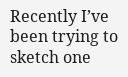Recently I’ve been trying to sketch one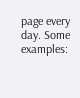page every day. Some examples: